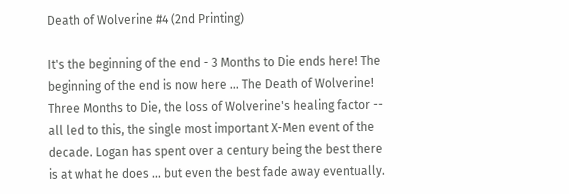Death of Wolverine #4 (2nd Printing)

It's the beginning of the end - 3 Months to Die ends here! The beginning of the end is now here ... The Death of Wolverine! Three Months to Die, the loss of Wolverine's healing factor -- all led to this, the single most important X-Men event of the decade. Logan has spent over a century being the best there is at what he does ... but even the best fade away eventually.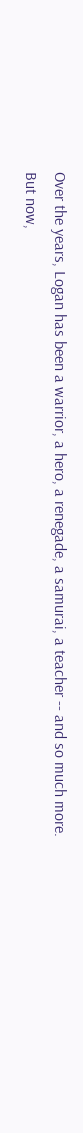Over the years, Logan has been a warrior, a hero, a renegade, a samurai, a teacher -- and so much more. But now,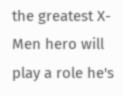the greatest X-Men hero will play a role he's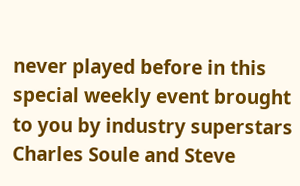never played before in this special weekly event brought to you by industry superstars Charles Soule and Steve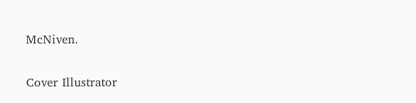McNiven.

Cover Illustrator